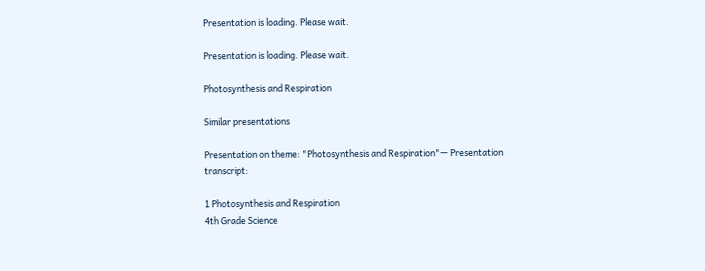Presentation is loading. Please wait.

Presentation is loading. Please wait.

Photosynthesis and Respiration

Similar presentations

Presentation on theme: "Photosynthesis and Respiration"— Presentation transcript:

1 Photosynthesis and Respiration
4th Grade Science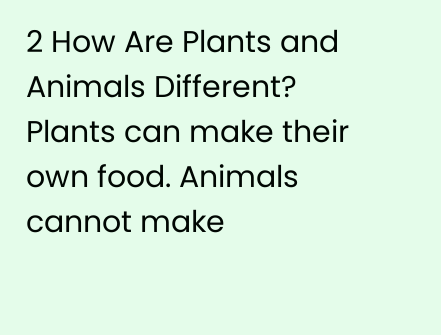2 How Are Plants and Animals Different?
Plants can make their own food. Animals cannot make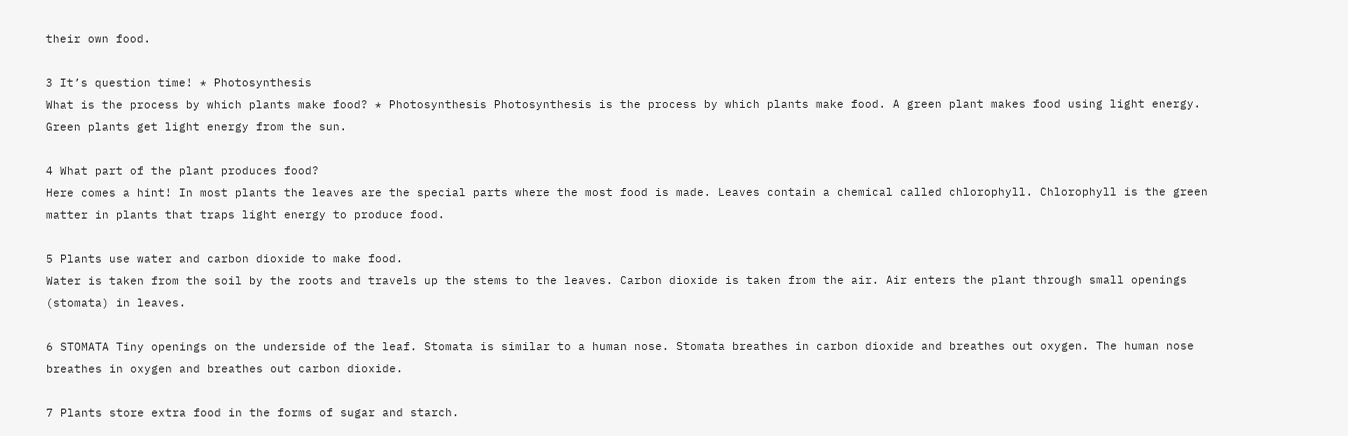their own food.

3 It’s question time! * Photosynthesis
What is the process by which plants make food? * Photosynthesis Photosynthesis is the process by which plants make food. A green plant makes food using light energy. Green plants get light energy from the sun.

4 What part of the plant produces food?
Here comes a hint! In most plants the leaves are the special parts where the most food is made. Leaves contain a chemical called chlorophyll. Chlorophyll is the green matter in plants that traps light energy to produce food.

5 Plants use water and carbon dioxide to make food.
Water is taken from the soil by the roots and travels up the stems to the leaves. Carbon dioxide is taken from the air. Air enters the plant through small openings (stomata) in leaves.

6 STOMATA Tiny openings on the underside of the leaf. Stomata is similar to a human nose. Stomata breathes in carbon dioxide and breathes out oxygen. The human nose breathes in oxygen and breathes out carbon dioxide.

7 Plants store extra food in the forms of sugar and starch.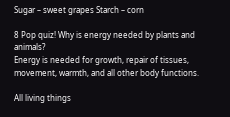Sugar – sweet grapes Starch – corn

8 Pop quiz! Why is energy needed by plants and animals?
Energy is needed for growth, repair of tissues, movement, warmth, and all other body functions.

All living things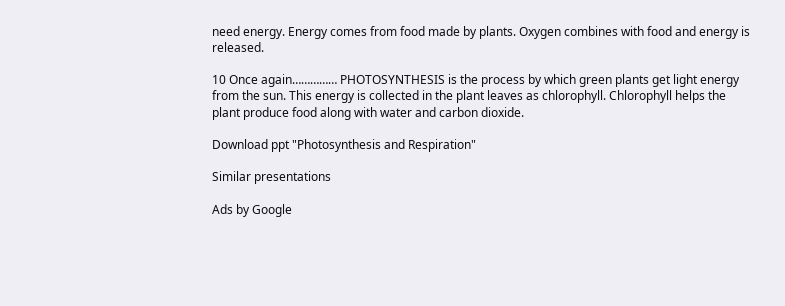need energy. Energy comes from food made by plants. Oxygen combines with food and energy is released.

10 Once again…………… PHOTOSYNTHESIS is the process by which green plants get light energy from the sun. This energy is collected in the plant leaves as chlorophyll. Chlorophyll helps the plant produce food along with water and carbon dioxide.

Download ppt "Photosynthesis and Respiration"

Similar presentations

Ads by Google